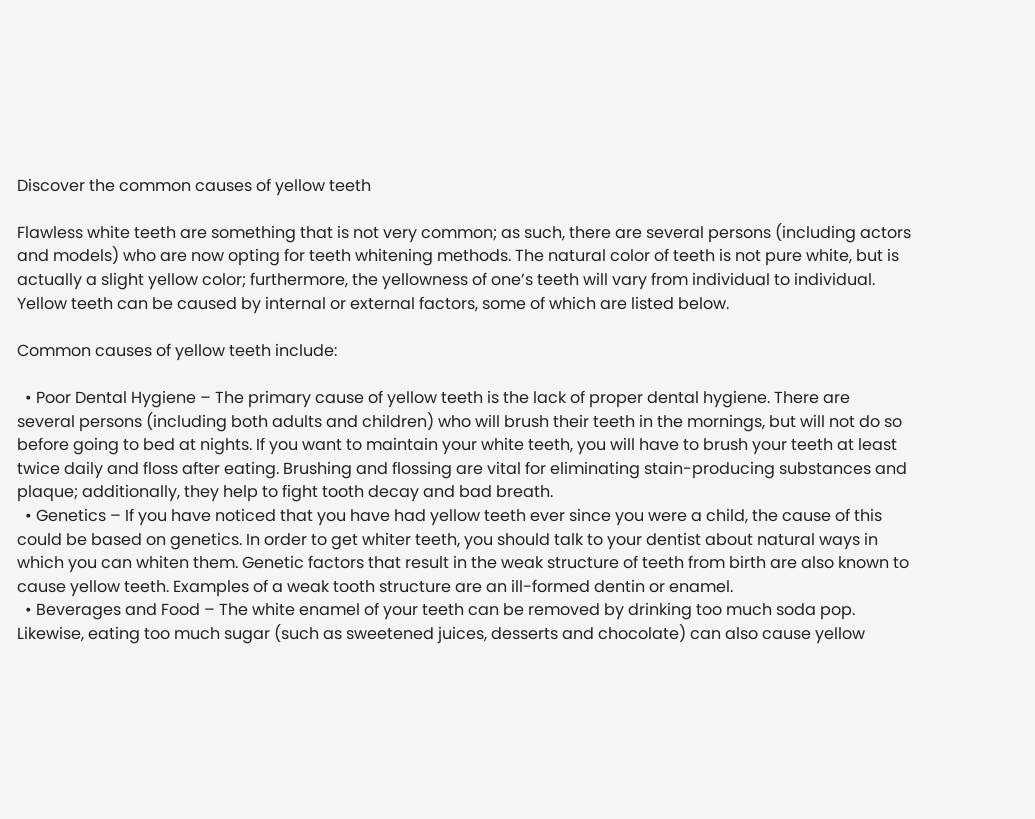Discover the common causes of yellow teeth

Flawless white teeth are something that is not very common; as such, there are several persons (including actors and models) who are now opting for teeth whitening methods. The natural color of teeth is not pure white, but is actually a slight yellow color; furthermore, the yellowness of one’s teeth will vary from individual to individual. Yellow teeth can be caused by internal or external factors, some of which are listed below.

Common causes of yellow teeth include:

  • Poor Dental Hygiene – The primary cause of yellow teeth is the lack of proper dental hygiene. There are several persons (including both adults and children) who will brush their teeth in the mornings, but will not do so before going to bed at nights. If you want to maintain your white teeth, you will have to brush your teeth at least twice daily and floss after eating. Brushing and flossing are vital for eliminating stain-producing substances and plaque; additionally, they help to fight tooth decay and bad breath.
  • Genetics – If you have noticed that you have had yellow teeth ever since you were a child, the cause of this could be based on genetics. In order to get whiter teeth, you should talk to your dentist about natural ways in which you can whiten them. Genetic factors that result in the weak structure of teeth from birth are also known to cause yellow teeth. Examples of a weak tooth structure are an ill-formed dentin or enamel.
  • Beverages and Food – The white enamel of your teeth can be removed by drinking too much soda pop. Likewise, eating too much sugar (such as sweetened juices, desserts and chocolate) can also cause yellow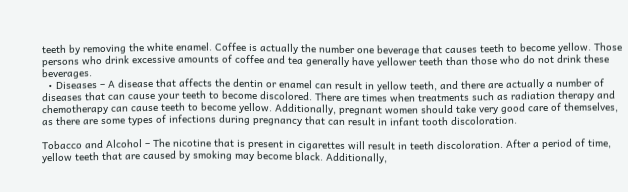teeth by removing the white enamel. Coffee is actually the number one beverage that causes teeth to become yellow. Those persons who drink excessive amounts of coffee and tea generally have yellower teeth than those who do not drink these beverages.
  • Diseases – A disease that affects the dentin or enamel can result in yellow teeth, and there are actually a number of diseases that can cause your teeth to become discolored. There are times when treatments such as radiation therapy and chemotherapy can cause teeth to become yellow. Additionally, pregnant women should take very good care of themselves, as there are some types of infections during pregnancy that can result in infant tooth discoloration.

Tobacco and Alcohol – The nicotine that is present in cigarettes will result in teeth discoloration. After a period of time, yellow teeth that are caused by smoking may become black. Additionally,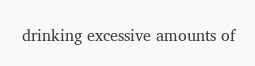drinking excessive amounts of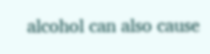alcohol can also cause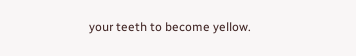your teeth to become yellow.